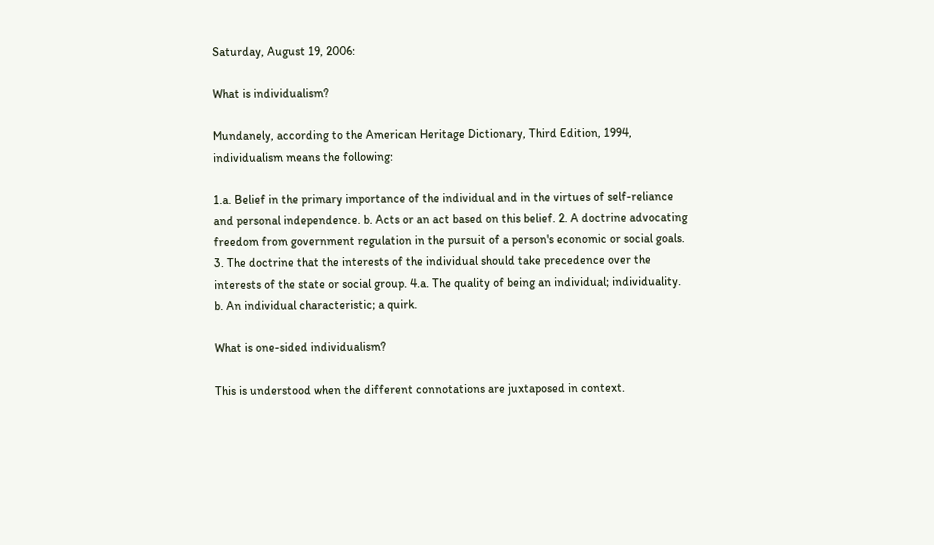Saturday, August 19, 2006:

What is individualism?

Mundanely, according to the American Heritage Dictionary, Third Edition, 1994, individualism means the following:

1.a. Belief in the primary importance of the individual and in the virtues of self-reliance and personal independence. b. Acts or an act based on this belief. 2. A doctrine advocating freedom from government regulation in the pursuit of a person's economic or social goals. 3. The doctrine that the interests of the individual should take precedence over the interests of the state or social group. 4.a. The quality of being an individual; individuality. b. An individual characteristic; a quirk.

What is one-sided individualism?

This is understood when the different connotations are juxtaposed in context.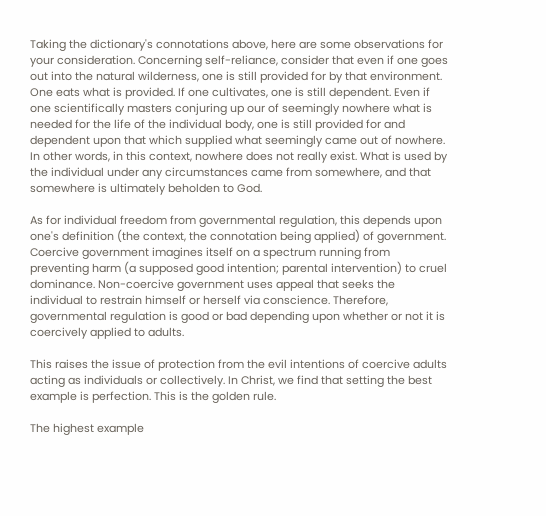Taking the dictionary's connotations above, here are some observations for your consideration. Concerning self-reliance, consider that even if one goes out into the natural wilderness, one is still provided for by that environment. One eats what is provided. If one cultivates, one is still dependent. Even if one scientifically masters conjuring up our of seemingly nowhere what is needed for the life of the individual body, one is still provided for and dependent upon that which supplied what seemingly came out of nowhere. In other words, in this context, nowhere does not really exist. What is used by the individual under any circumstances came from somewhere, and that somewhere is ultimately beholden to God.

As for individual freedom from governmental regulation, this depends upon one's definition (the context, the connotation being applied) of government. Coercive government imagines itself on a spectrum running from preventing harm (a supposed good intention; parental intervention) to cruel dominance. Non-coercive government uses appeal that seeks the individual to restrain himself or herself via conscience. Therefore, governmental regulation is good or bad depending upon whether or not it is coercively applied to adults.

This raises the issue of protection from the evil intentions of coercive adults acting as individuals or collectively. In Christ, we find that setting the best example is perfection. This is the golden rule.

The highest example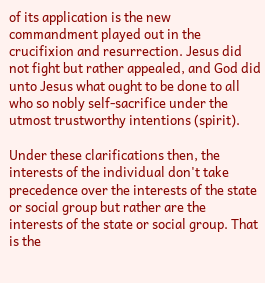of its application is the new commandment played out in the crucifixion and resurrection. Jesus did not fight but rather appealed, and God did unto Jesus what ought to be done to all who so nobly self-sacrifice under the utmost trustworthy intentions (spirit).

Under these clarifications then, the interests of the individual don't take precedence over the interests of the state or social group but rather are the interests of the state or social group. That is the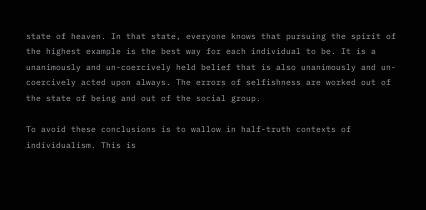state of heaven. In that state, everyone knows that pursuing the spirit of the highest example is the best way for each individual to be. It is a unanimously and un-coercively held belief that is also unanimously and un-coercively acted upon always. The errors of selfishness are worked out of the state of being and out of the social group.

To avoid these conclusions is to wallow in half-truth contexts of individualism. This is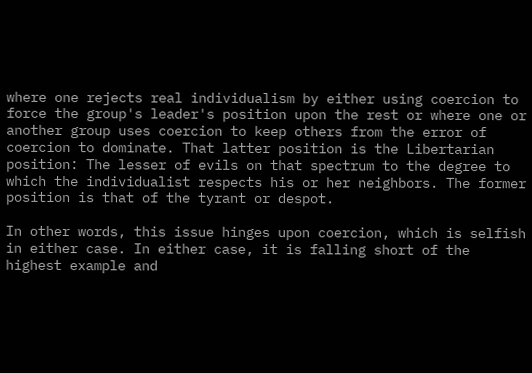where one rejects real individualism by either using coercion to force the group's leader's position upon the rest or where one or another group uses coercion to keep others from the error of coercion to dominate. That latter position is the Libertarian position: The lesser of evils on that spectrum to the degree to which the individualist respects his or her neighbors. The former position is that of the tyrant or despot.

In other words, this issue hinges upon coercion, which is selfish in either case. In either case, it is falling short of the highest example and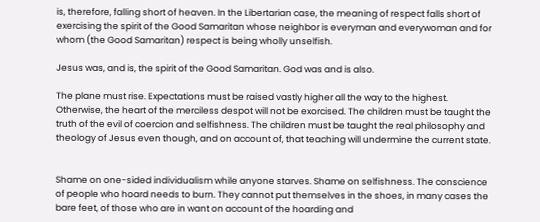is, therefore, falling short of heaven. In the Libertarian case, the meaning of respect falls short of exercising the spirit of the Good Samaritan whose neighbor is everyman and everywoman and for whom (the Good Samaritan) respect is being wholly unselfish.

Jesus was, and is, the spirit of the Good Samaritan. God was and is also.

The plane must rise. Expectations must be raised vastly higher all the way to the highest. Otherwise, the heart of the merciless despot will not be exorcised. The children must be taught the truth of the evil of coercion and selfishness. The children must be taught the real philosophy and theology of Jesus even though, and on account of, that teaching will undermine the current state.


Shame on one-sided individualism while anyone starves. Shame on selfishness. The conscience of people who hoard needs to burn. They cannot put themselves in the shoes, in many cases the bare feet, of those who are in want on account of the hoarding and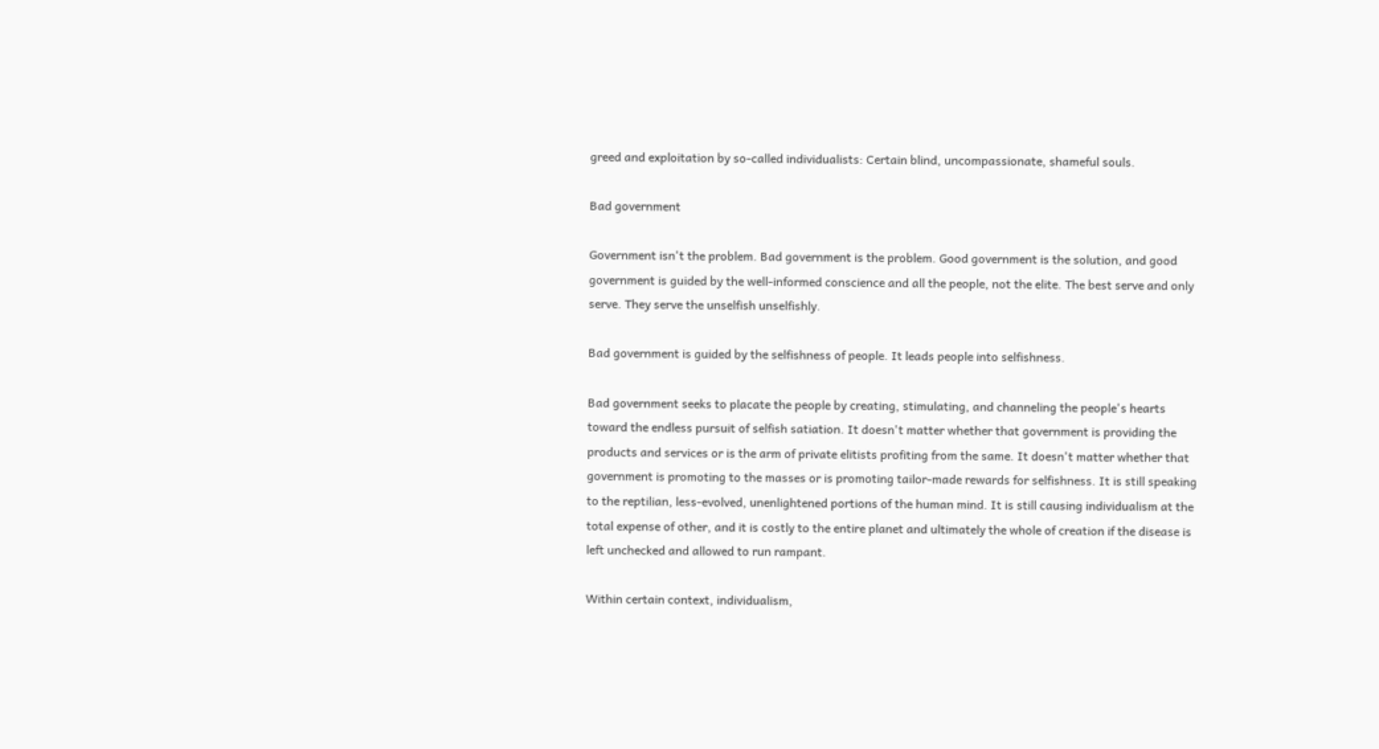greed and exploitation by so-called individualists: Certain blind, uncompassionate, shameful souls.

Bad government

Government isn't the problem. Bad government is the problem. Good government is the solution, and good government is guided by the well-informed conscience and all the people, not the elite. The best serve and only serve. They serve the unselfish unselfishly.

Bad government is guided by the selfishness of people. It leads people into selfishness.

Bad government seeks to placate the people by creating, stimulating, and channeling the people's hearts toward the endless pursuit of selfish satiation. It doesn't matter whether that government is providing the products and services or is the arm of private elitists profiting from the same. It doesn't matter whether that government is promoting to the masses or is promoting tailor-made rewards for selfishness. It is still speaking to the reptilian, less-evolved, unenlightened portions of the human mind. It is still causing individualism at the total expense of other, and it is costly to the entire planet and ultimately the whole of creation if the disease is left unchecked and allowed to run rampant.

Within certain context, individualism,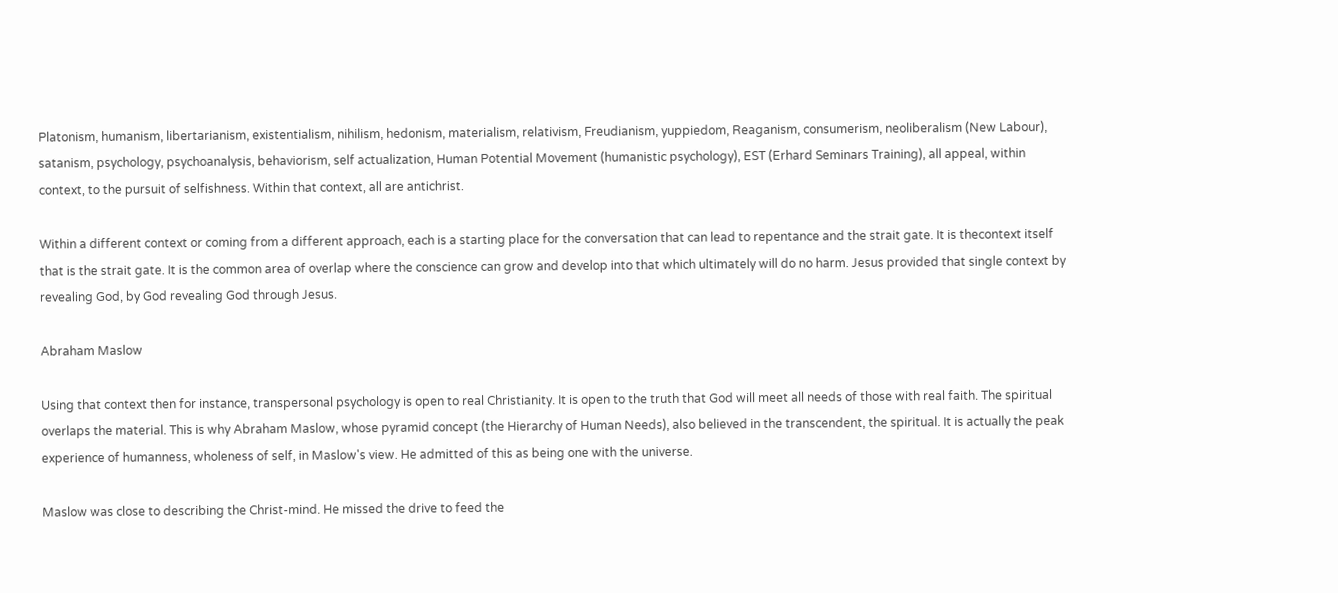Platonism, humanism, libertarianism, existentialism, nihilism, hedonism, materialism, relativism, Freudianism, yuppiedom, Reaganism, consumerism, neoliberalism (New Labour), satanism, psychology, psychoanalysis, behaviorism, self actualization, Human Potential Movement (humanistic psychology), EST (Erhard Seminars Training), all appeal, within context, to the pursuit of selfishness. Within that context, all are antichrist.

Within a different context or coming from a different approach, each is a starting place for the conversation that can lead to repentance and the strait gate. It is thecontext itself that is the strait gate. It is the common area of overlap where the conscience can grow and develop into that which ultimately will do no harm. Jesus provided that single context by revealing God, by God revealing God through Jesus.

Abraham Maslow

Using that context then for instance, transpersonal psychology is open to real Christianity. It is open to the truth that God will meet all needs of those with real faith. The spiritual overlaps the material. This is why Abraham Maslow, whose pyramid concept (the Hierarchy of Human Needs), also believed in the transcendent, the spiritual. It is actually the peak experience of humanness, wholeness of self, in Maslow's view. He admitted of this as being one with the universe.

Maslow was close to describing the Christ-mind. He missed the drive to feed the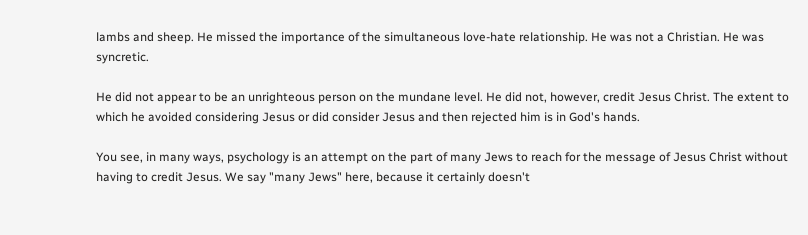lambs and sheep. He missed the importance of the simultaneous love-hate relationship. He was not a Christian. He was syncretic.

He did not appear to be an unrighteous person on the mundane level. He did not, however, credit Jesus Christ. The extent to which he avoided considering Jesus or did consider Jesus and then rejected him is in God's hands.

You see, in many ways, psychology is an attempt on the part of many Jews to reach for the message of Jesus Christ without having to credit Jesus. We say "many Jews" here, because it certainly doesn't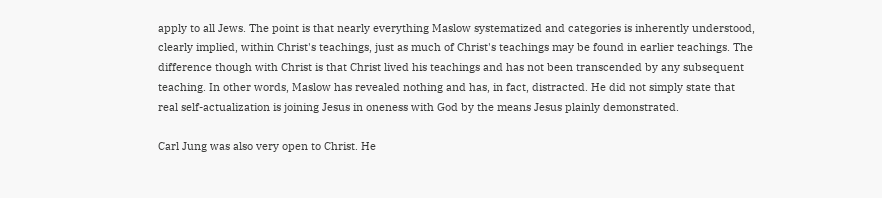apply to all Jews. The point is that nearly everything Maslow systematized and categories is inherently understood, clearly implied, within Christ's teachings, just as much of Christ's teachings may be found in earlier teachings. The difference though with Christ is that Christ lived his teachings and has not been transcended by any subsequent teaching. In other words, Maslow has revealed nothing and has, in fact, distracted. He did not simply state that real self-actualization is joining Jesus in oneness with God by the means Jesus plainly demonstrated.

Carl Jung was also very open to Christ. He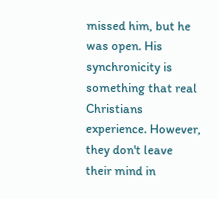missed him, but he was open. His synchronicity is something that real Christians experience. However, they don't leave their mind in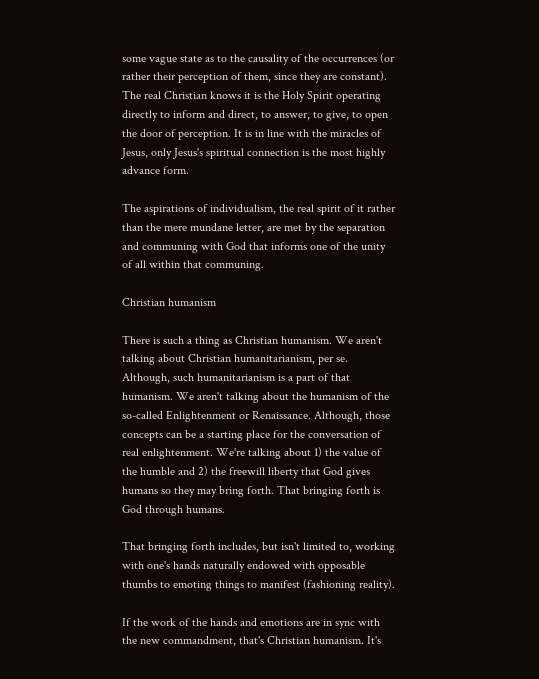some vague state as to the causality of the occurrences (or rather their perception of them, since they are constant). The real Christian knows it is the Holy Spirit operating directly to inform and direct, to answer, to give, to open the door of perception. It is in line with the miracles of Jesus, only Jesus's spiritual connection is the most highly advance form.

The aspirations of individualism, the real spirit of it rather than the mere mundane letter, are met by the separation and communing with God that informs one of the unity of all within that communing.

Christian humanism

There is such a thing as Christian humanism. We aren't talking about Christian humanitarianism, per se. Although, such humanitarianism is a part of that humanism. We aren't talking about the humanism of the so-called Enlightenment or Renaissance. Although, those concepts can be a starting place for the conversation of real enlightenment. We're talking about 1) the value of the humble and 2) the freewill liberty that God gives humans so they may bring forth. That bringing forth is God through humans.

That bringing forth includes, but isn't limited to, working with one's hands naturally endowed with opposable thumbs to emoting things to manifest (fashioning reality).

If the work of the hands and emotions are in sync with the new commandment, that's Christian humanism. It's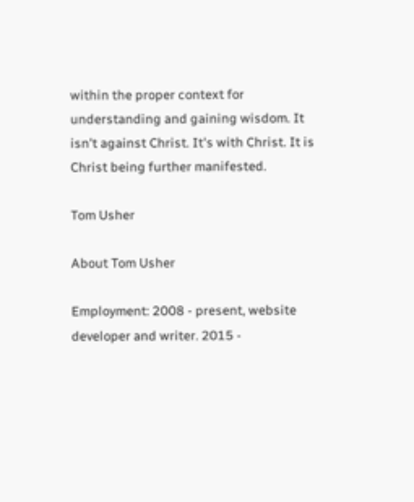within the proper context for understanding and gaining wisdom. It isn't against Christ. It's with Christ. It is Christ being further manifested.

Tom Usher

About Tom Usher

Employment: 2008 - present, website developer and writer. 2015 -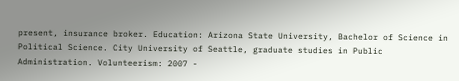present, insurance broker. Education: Arizona State University, Bachelor of Science in Political Science. City University of Seattle, graduate studies in Public Administration. Volunteerism: 2007 -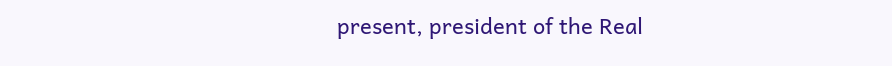present, president of the Real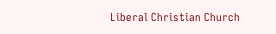Liberal Christian Church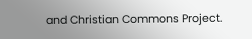and Christian Commons Project.